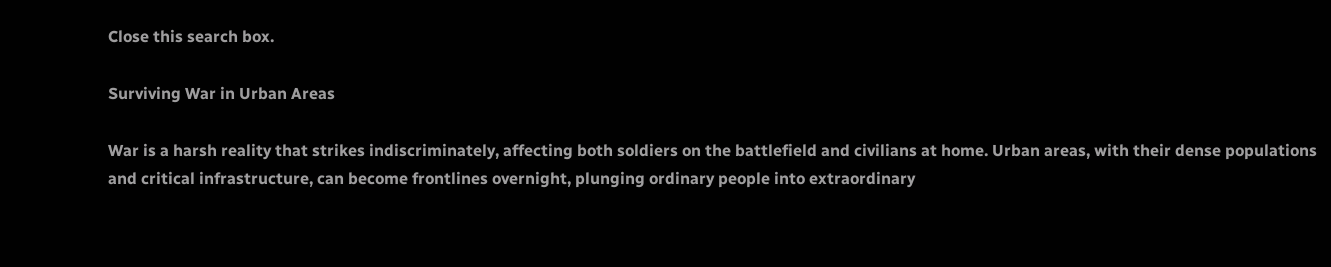Close this search box.

Surviving War in Urban Areas

War is a harsh reality that strikes indiscriminately, affecting both soldiers on the battlefield and civilians at home. Urban areas, with their dense populations and critical infrastructure, can become frontlines overnight, plunging ordinary people into extraordinary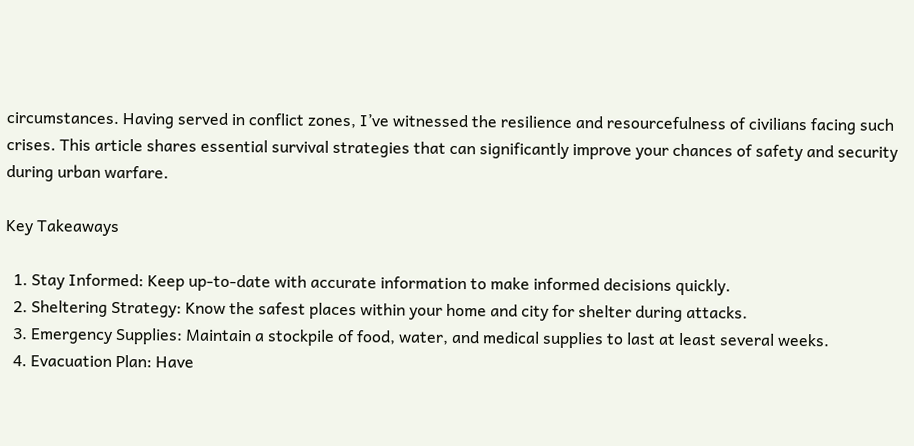circumstances. Having served in conflict zones, I’ve witnessed the resilience and resourcefulness of civilians facing such crises. This article shares essential survival strategies that can significantly improve your chances of safety and security during urban warfare.

Key Takeaways

  1. Stay Informed: Keep up-to-date with accurate information to make informed decisions quickly.
  2. Sheltering Strategy: Know the safest places within your home and city for shelter during attacks.
  3. Emergency Supplies: Maintain a stockpile of food, water, and medical supplies to last at least several weeks.
  4. Evacuation Plan: Have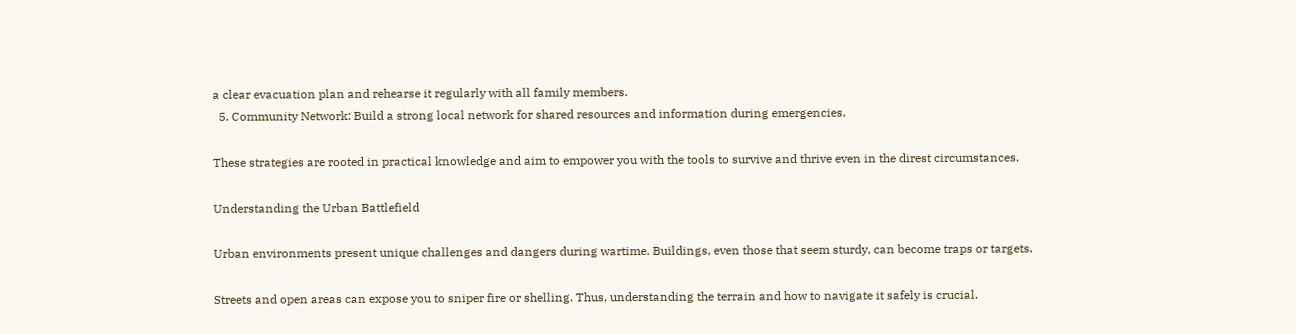a clear evacuation plan and rehearse it regularly with all family members.
  5. Community Network: Build a strong local network for shared resources and information during emergencies.

These strategies are rooted in practical knowledge and aim to empower you with the tools to survive and thrive even in the direst circumstances.

Understanding the Urban Battlefield

Urban environments present unique challenges and dangers during wartime. Buildings, even those that seem sturdy, can become traps or targets.

Streets and open areas can expose you to sniper fire or shelling. Thus, understanding the terrain and how to navigate it safely is crucial.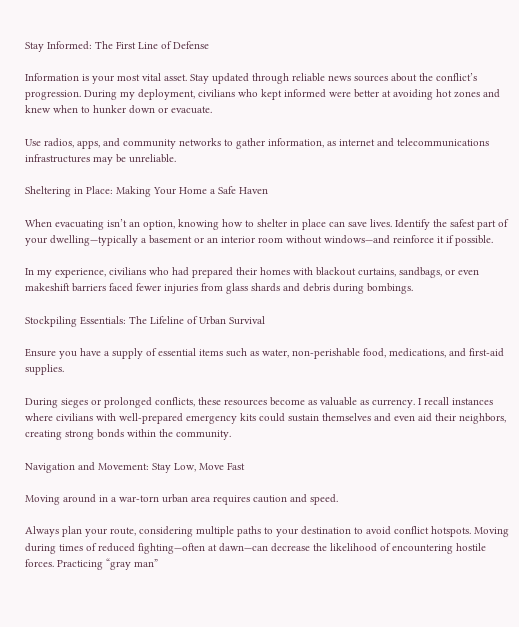Stay Informed: The First Line of Defense

Information is your most vital asset. Stay updated through reliable news sources about the conflict’s progression. During my deployment, civilians who kept informed were better at avoiding hot zones and knew when to hunker down or evacuate.

Use radios, apps, and community networks to gather information, as internet and telecommunications infrastructures may be unreliable.

Sheltering in Place: Making Your Home a Safe Haven

When evacuating isn’t an option, knowing how to shelter in place can save lives. Identify the safest part of your dwelling—typically a basement or an interior room without windows—and reinforce it if possible.

In my experience, civilians who had prepared their homes with blackout curtains, sandbags, or even makeshift barriers faced fewer injuries from glass shards and debris during bombings.

Stockpiling Essentials: The Lifeline of Urban Survival

Ensure you have a supply of essential items such as water, non-perishable food, medications, and first-aid supplies.

During sieges or prolonged conflicts, these resources become as valuable as currency. I recall instances where civilians with well-prepared emergency kits could sustain themselves and even aid their neighbors, creating strong bonds within the community.

Navigation and Movement: Stay Low, Move Fast

Moving around in a war-torn urban area requires caution and speed.

Always plan your route, considering multiple paths to your destination to avoid conflict hotspots. Moving during times of reduced fighting—often at dawn—can decrease the likelihood of encountering hostile forces. Practicing “gray man”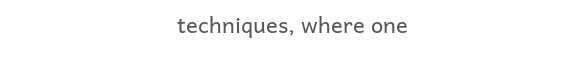techniques, where one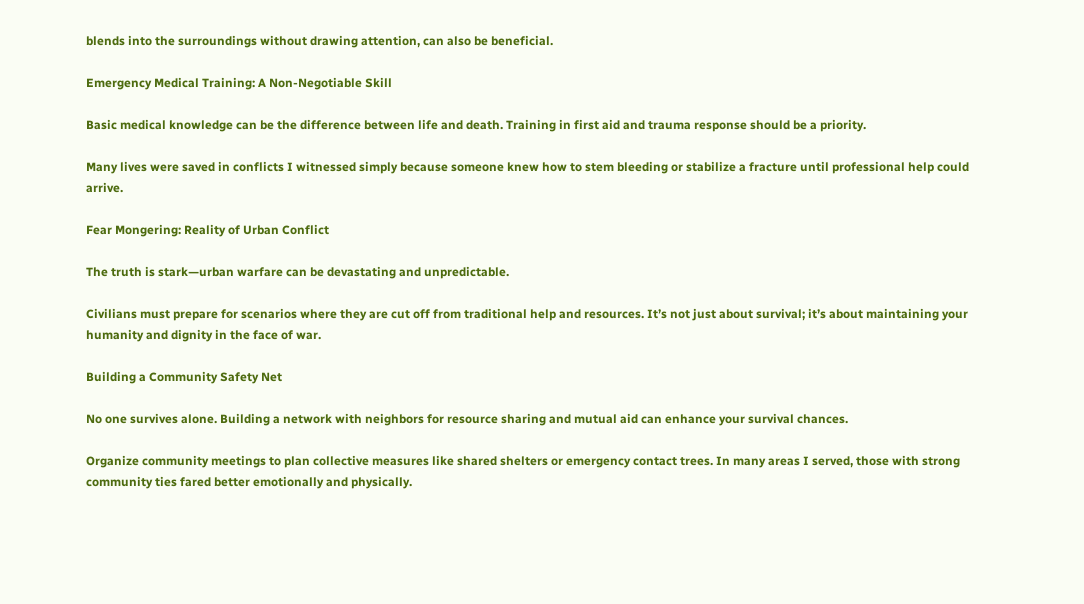blends into the surroundings without drawing attention, can also be beneficial.

Emergency Medical Training: A Non-Negotiable Skill

Basic medical knowledge can be the difference between life and death. Training in first aid and trauma response should be a priority.

Many lives were saved in conflicts I witnessed simply because someone knew how to stem bleeding or stabilize a fracture until professional help could arrive.

Fear Mongering: Reality of Urban Conflict

The truth is stark—urban warfare can be devastating and unpredictable.

Civilians must prepare for scenarios where they are cut off from traditional help and resources. It’s not just about survival; it’s about maintaining your humanity and dignity in the face of war.

Building a Community Safety Net

No one survives alone. Building a network with neighbors for resource sharing and mutual aid can enhance your survival chances.

Organize community meetings to plan collective measures like shared shelters or emergency contact trees. In many areas I served, those with strong community ties fared better emotionally and physically.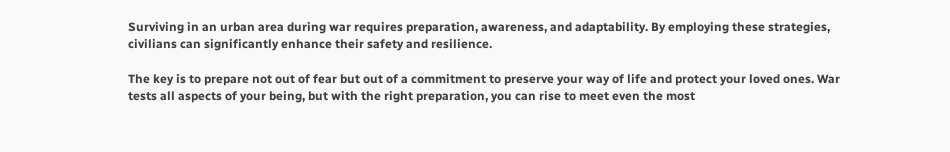Surviving in an urban area during war requires preparation, awareness, and adaptability. By employing these strategies, civilians can significantly enhance their safety and resilience.

The key is to prepare not out of fear but out of a commitment to preserve your way of life and protect your loved ones. War tests all aspects of your being, but with the right preparation, you can rise to meet even the most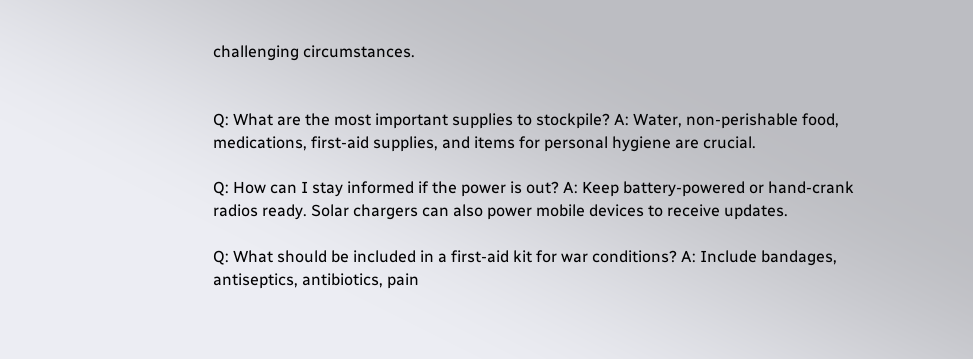challenging circumstances.


Q: What are the most important supplies to stockpile? A: Water, non-perishable food, medications, first-aid supplies, and items for personal hygiene are crucial.

Q: How can I stay informed if the power is out? A: Keep battery-powered or hand-crank radios ready. Solar chargers can also power mobile devices to receive updates.

Q: What should be included in a first-aid kit for war conditions? A: Include bandages, antiseptics, antibiotics, pain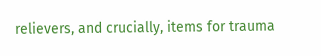relievers, and crucially, items for trauma